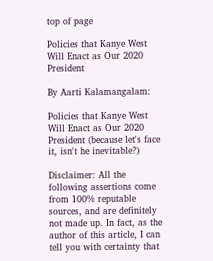top of page

Policies that Kanye West Will Enact as Our 2020 President

By Aarti Kalamangalam:

Policies that Kanye West Will Enact as Our 2020 President (because let's face it, isn't he inevitable?)

Disclaimer: All the following assertions come from 100% reputable sources, and are definitely not made up. In fact, as the author of this article, I can tell you with certainty that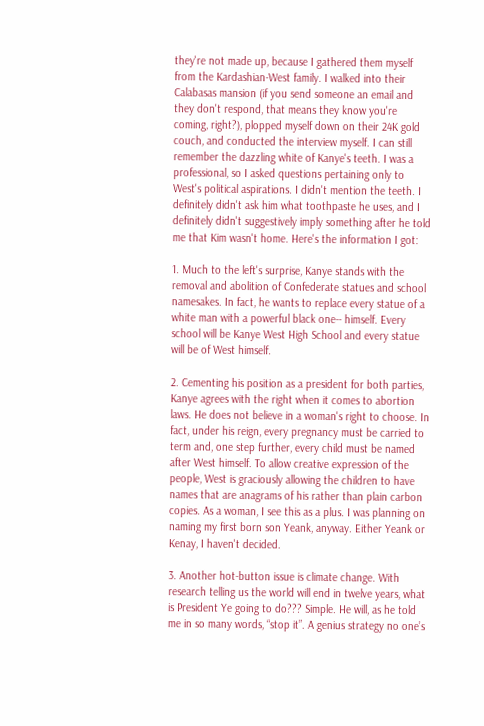they're not made up, because I gathered them myself from the Kardashian-West family. I walked into their Calabasas mansion (if you send someone an email and they don't respond, that means they know you're coming, right?), plopped myself down on their 24K gold couch, and conducted the interview myself. I can still remember the dazzling white of Kanye's teeth. I was a professional, so I asked questions pertaining only to West's political aspirations. I didn't mention the teeth. I definitely didn't ask him what toothpaste he uses, and I definitely didn't suggestively imply something after he told me that Kim wasn't home. Here's the information I got:

1. Much to the left's surprise, Kanye stands with the removal and abolition of Confederate statues and school namesakes. In fact, he wants to replace every statue of a white man with a powerful black one-- himself. Every school will be Kanye West High School and every statue will be of West himself.

2. Cementing his position as a president for both parties, Kanye agrees with the right when it comes to abortion laws. He does not believe in a woman's right to choose. In fact, under his reign, every pregnancy must be carried to term and, one step further, every child must be named after West himself. To allow creative expression of the people, West is graciously allowing the children to have names that are anagrams of his rather than plain carbon copies. As a woman, I see this as a plus. I was planning on naming my first born son Yeank, anyway. Either Yeank or Kenay, I haven't decided.

3. Another hot-button issue is climate change. With research telling us the world will end in twelve years, what is President Ye going to do??? Simple. He will, as he told me in so many words, “stop it”. A genius strategy no one’s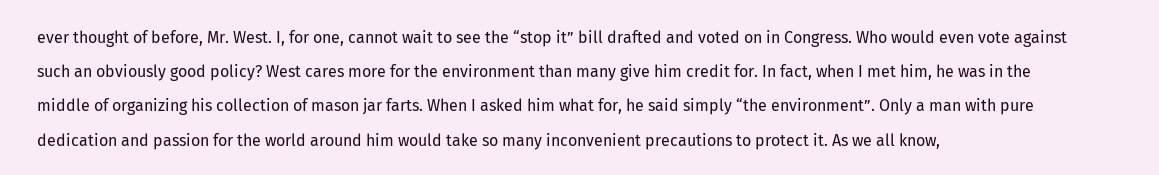ever thought of before, Mr. West. I, for one, cannot wait to see the “stop it” bill drafted and voted on in Congress. Who would even vote against such an obviously good policy? West cares more for the environment than many give him credit for. In fact, when I met him, he was in the middle of organizing his collection of mason jar farts. When I asked him what for, he said simply “the environment”. Only a man with pure dedication and passion for the world around him would take so many inconvenient precautions to protect it. As we all know,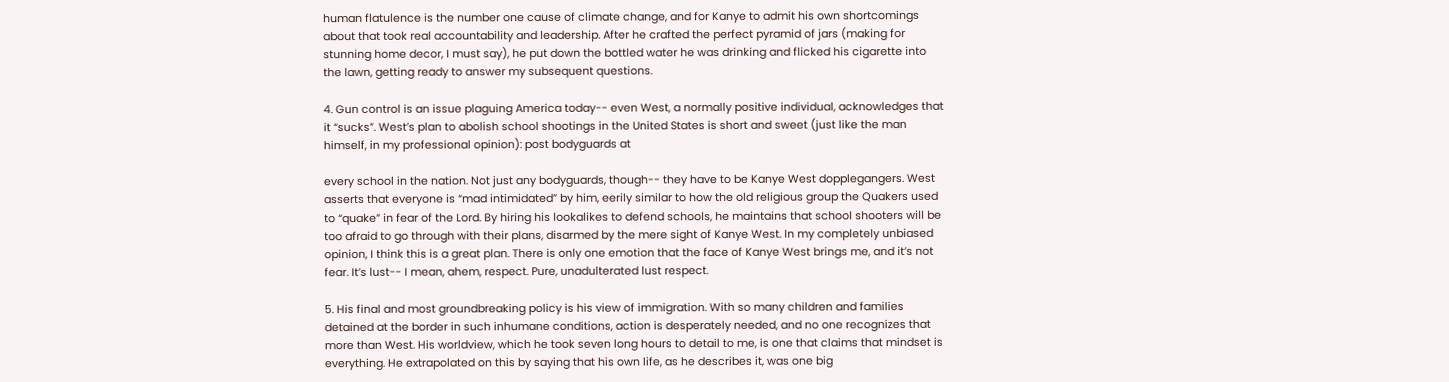human flatulence is the number one cause of climate change, and for Kanye to admit his own shortcomings about that took real accountability and leadership. After he crafted the perfect pyramid of jars (making for stunning home decor, I must say), he put down the bottled water he was drinking and flicked his cigarette into the lawn, getting ready to answer my subsequent questions.

4. Gun control is an issue plaguing America today-- even West, a normally positive individual, acknowledges that it “sucks”. West’s plan to abolish school shootings in the United States is short and sweet (just like the man himself, in my professional opinion): post bodyguards at

every school in the nation. Not just any bodyguards, though-- they have to be Kanye West dopplegangers. West asserts that everyone is “mad intimidated” by him, eerily similar to how the old religious group the Quakers used to “quake” in fear of the Lord. By hiring his lookalikes to defend schools, he maintains that school shooters will be too afraid to go through with their plans, disarmed by the mere sight of Kanye West. In my completely unbiased opinion, I think this is a great plan. There is only one emotion that the face of Kanye West brings me, and it’s not fear. It’s lust-- I mean, ahem, respect. Pure, unadulterated lust respect.

5. His final and most groundbreaking policy is his view of immigration. With so many children and families detained at the border in such inhumane conditions, action is desperately needed, and no one recognizes that more than West. His worldview, which he took seven long hours to detail to me, is one that claims that mindset is everything. He extrapolated on this by saying that his own life, as he describes it, was one big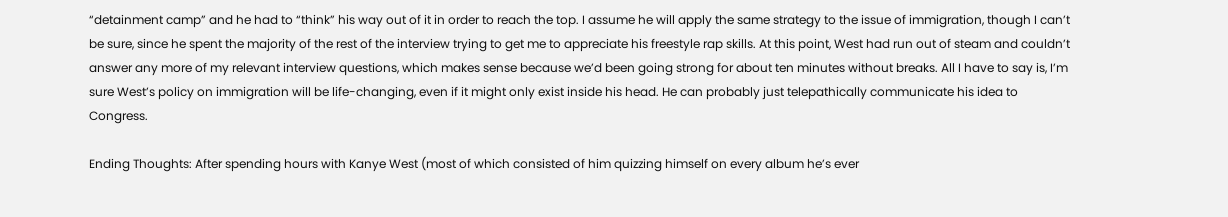“detainment camp” and he had to “think” his way out of it in order to reach the top. I assume he will apply the same strategy to the issue of immigration, though I can’t be sure, since he spent the majority of the rest of the interview trying to get me to appreciate his freestyle rap skills. At this point, West had run out of steam and couldn’t answer any more of my relevant interview questions, which makes sense because we’d been going strong for about ten minutes without breaks. All I have to say is, I’m sure West’s policy on immigration will be life-changing, even if it might only exist inside his head. He can probably just telepathically communicate his idea to Congress.

Ending Thoughts: After spending hours with Kanye West (most of which consisted of him quizzing himself on every album he’s ever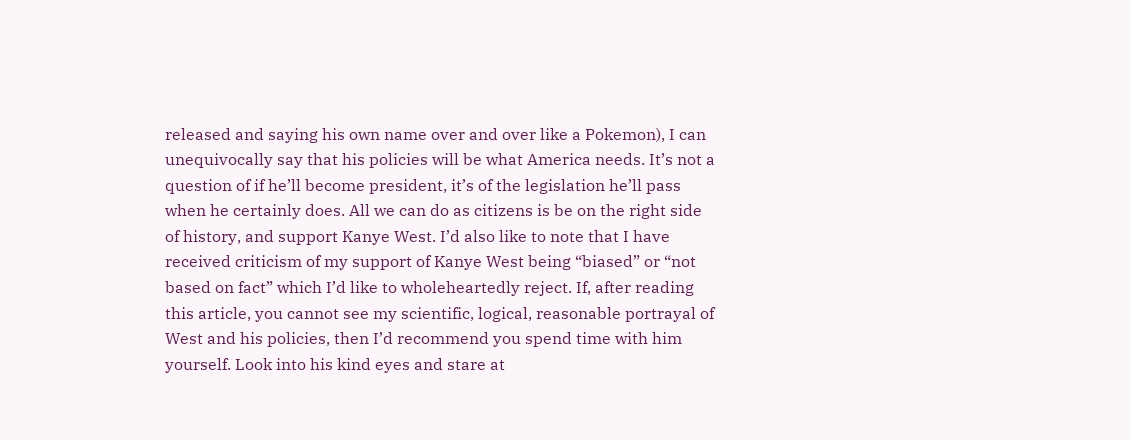released and saying his own name over and over like a Pokemon), I can unequivocally say that his policies will be what America needs. It’s not a question of if he’ll become president, it’s of the legislation he’ll pass when he certainly does. All we can do as citizens is be on the right side of history, and support Kanye West. I’d also like to note that I have received criticism of my support of Kanye West being “biased” or “not based on fact” which I’d like to wholeheartedly reject. If, after reading this article, you cannot see my scientific, logical, reasonable portrayal of West and his policies, then I’d recommend you spend time with him yourself. Look into his kind eyes and stare at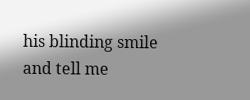his blinding smile and tell me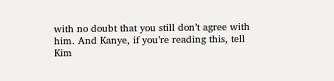with no doubt that you still don’t agree with him. And Kanye, if you’re reading this, tell Kim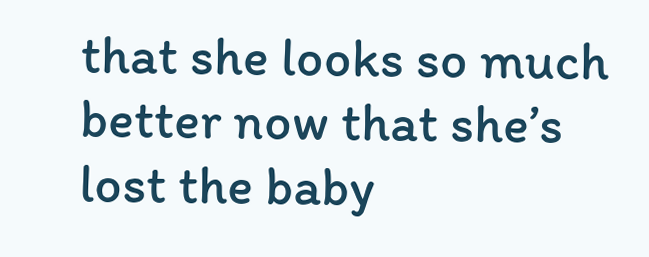that she looks so much better now that she’s lost the baby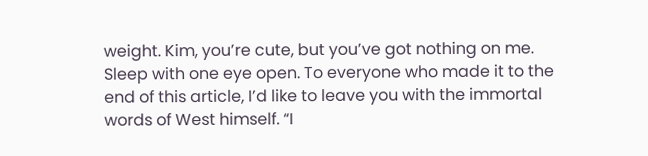weight. Kim, you’re cute, but you’ve got nothing on me. Sleep with one eye open. To everyone who made it to the end of this article, I’d like to leave you with the immortal words of West himself. “I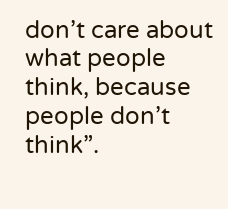don’t care about what people think, because people don’t think”.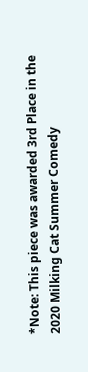*Note: This piece was awarded 3rd Place in the 2020 Milking Cat Summer Comedy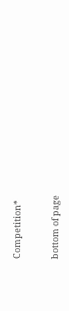Competition*


bottom of page